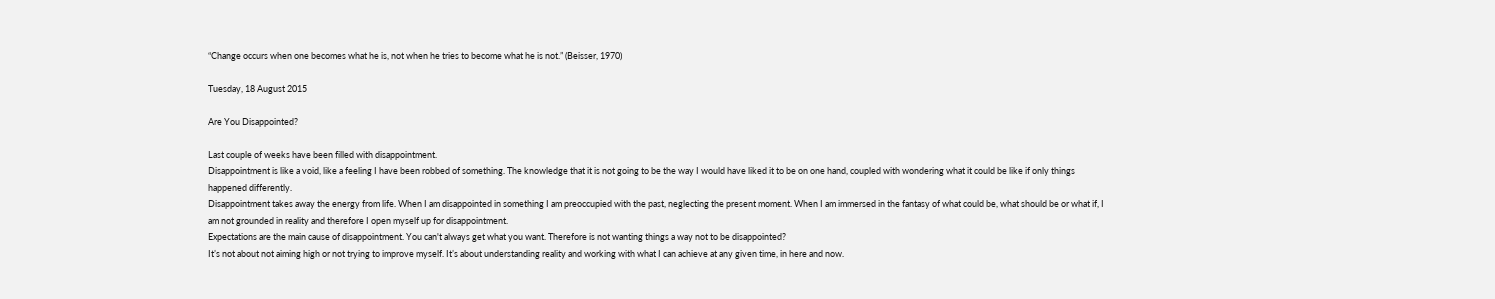“Change occurs when one becomes what he is, not when he tries to become what he is not.” (Beisser, 1970)

Tuesday, 18 August 2015

Are You Disappointed?

Last couple of weeks have been filled with disappointment.
Disappointment is like a void, like a feeling I have been robbed of something. The knowledge that it is not going to be the way I would have liked it to be on one hand, coupled with wondering what it could be like if only things happened differently.
Disappointment takes away the energy from life. When I am disappointed in something I am preoccupied with the past, neglecting the present moment. When I am immersed in the fantasy of what could be, what should be or what if, I am not grounded in reality and therefore I open myself up for disappointment.
Expectations are the main cause of disappointment. You can't always get what you want. Therefore is not wanting things a way not to be disappointed?
It’s not about not aiming high or not trying to improve myself. It’s about understanding reality and working with what I can achieve at any given time, in here and now.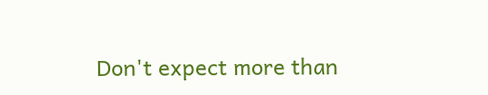Don't expect more than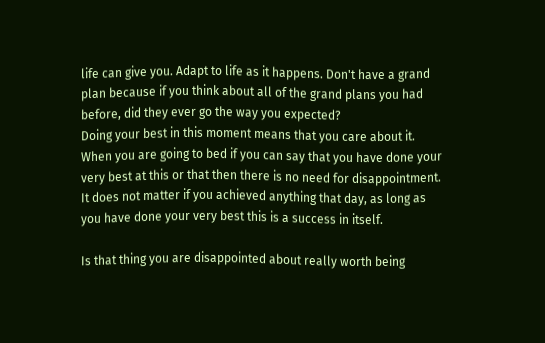life can give you. Adapt to life as it happens. Don't have a grand plan because if you think about all of the grand plans you had before, did they ever go the way you expected?
Doing your best in this moment means that you care about it. When you are going to bed if you can say that you have done your very best at this or that then there is no need for disappointment. It does not matter if you achieved anything that day, as long as you have done your very best this is a success in itself.

Is that thing you are disappointed about really worth being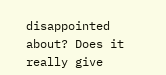disappointed about? Does it really give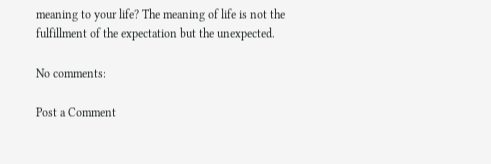meaning to your life? The meaning of life is not the fulfillment of the expectation but the unexpected.

No comments:

Post a Comment